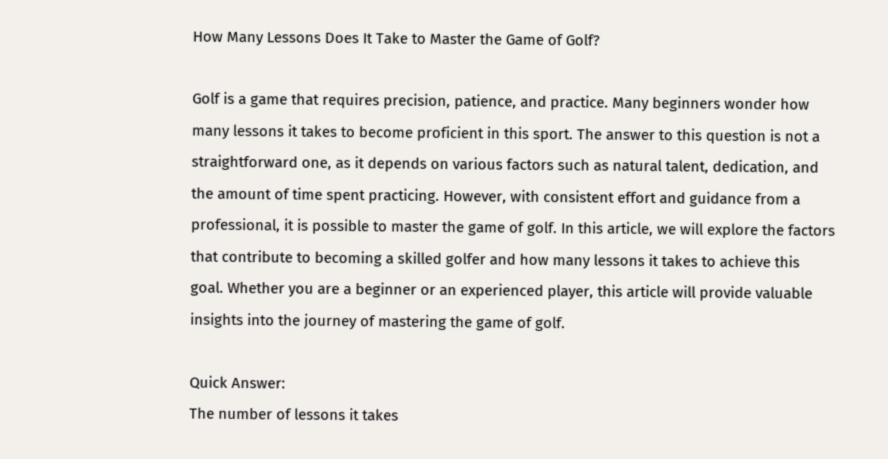How Many Lessons Does It Take to Master the Game of Golf?

Golf is a game that requires precision, patience, and practice. Many beginners wonder how many lessons it takes to become proficient in this sport. The answer to this question is not a straightforward one, as it depends on various factors such as natural talent, dedication, and the amount of time spent practicing. However, with consistent effort and guidance from a professional, it is possible to master the game of golf. In this article, we will explore the factors that contribute to becoming a skilled golfer and how many lessons it takes to achieve this goal. Whether you are a beginner or an experienced player, this article will provide valuable insights into the journey of mastering the game of golf.

Quick Answer:
The number of lessons it takes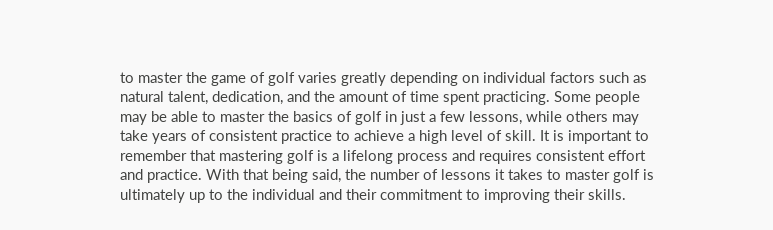to master the game of golf varies greatly depending on individual factors such as natural talent, dedication, and the amount of time spent practicing. Some people may be able to master the basics of golf in just a few lessons, while others may take years of consistent practice to achieve a high level of skill. It is important to remember that mastering golf is a lifelong process and requires consistent effort and practice. With that being said, the number of lessons it takes to master golf is ultimately up to the individual and their commitment to improving their skills.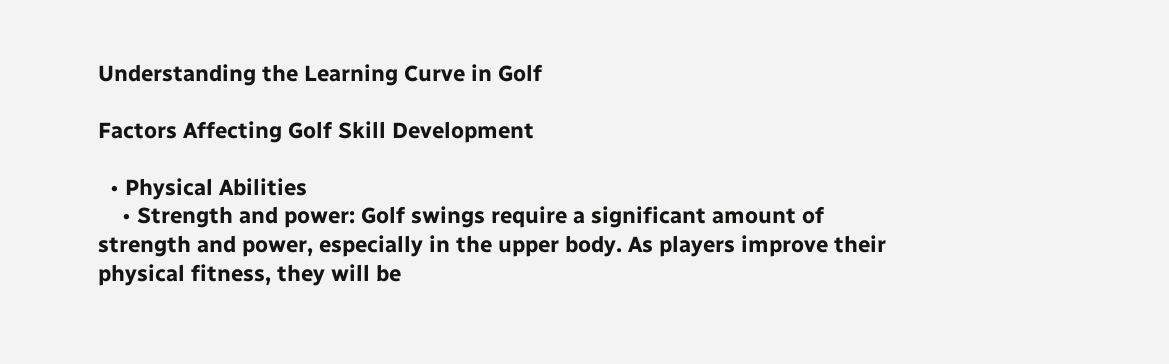Understanding the Learning Curve in Golf

Factors Affecting Golf Skill Development

  • Physical Abilities
    • Strength and power: Golf swings require a significant amount of strength and power, especially in the upper body. As players improve their physical fitness, they will be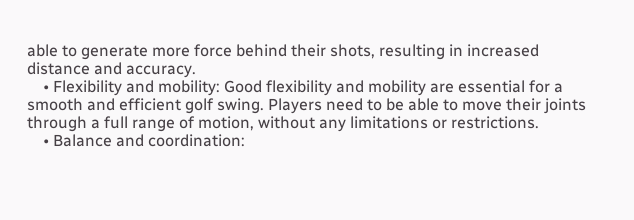able to generate more force behind their shots, resulting in increased distance and accuracy.
    • Flexibility and mobility: Good flexibility and mobility are essential for a smooth and efficient golf swing. Players need to be able to move their joints through a full range of motion, without any limitations or restrictions.
    • Balance and coordination: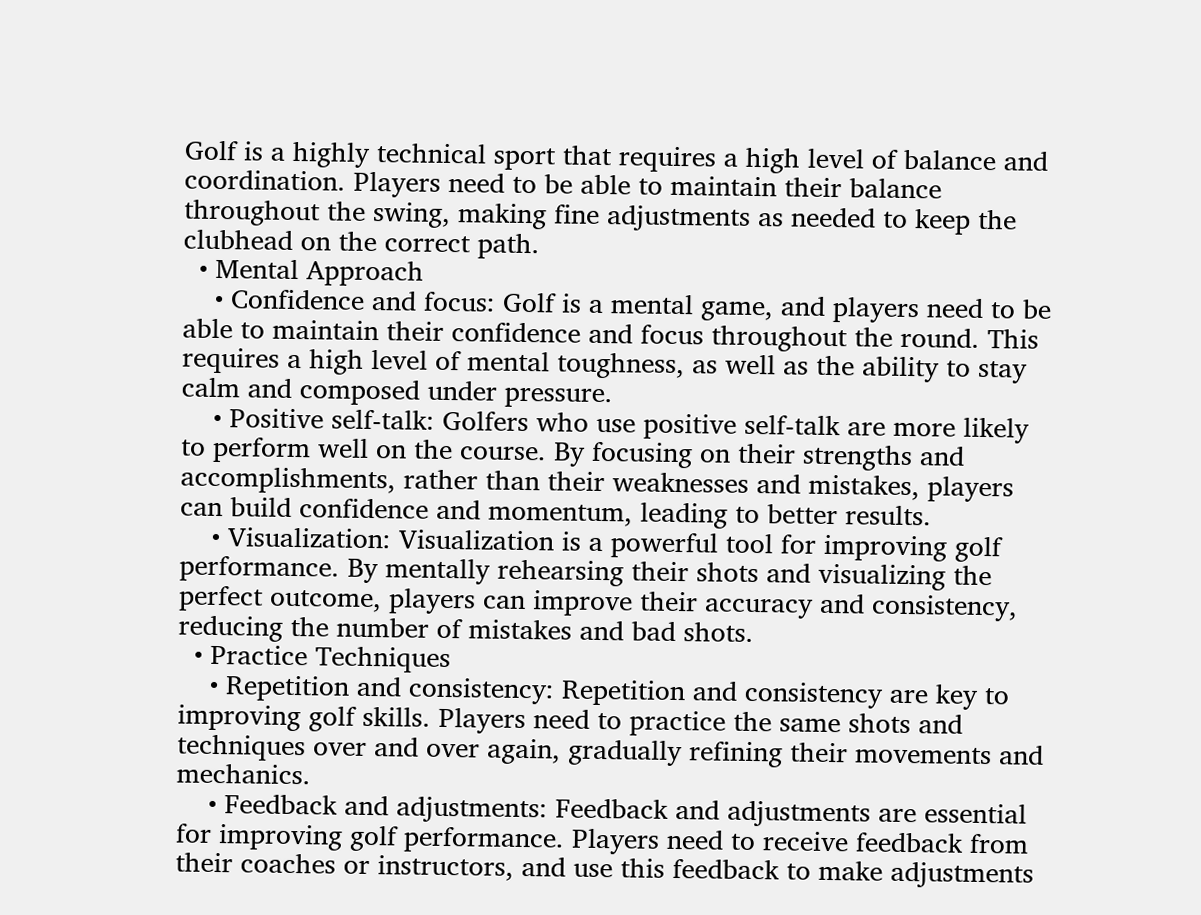Golf is a highly technical sport that requires a high level of balance and coordination. Players need to be able to maintain their balance throughout the swing, making fine adjustments as needed to keep the clubhead on the correct path.
  • Mental Approach
    • Confidence and focus: Golf is a mental game, and players need to be able to maintain their confidence and focus throughout the round. This requires a high level of mental toughness, as well as the ability to stay calm and composed under pressure.
    • Positive self-talk: Golfers who use positive self-talk are more likely to perform well on the course. By focusing on their strengths and accomplishments, rather than their weaknesses and mistakes, players can build confidence and momentum, leading to better results.
    • Visualization: Visualization is a powerful tool for improving golf performance. By mentally rehearsing their shots and visualizing the perfect outcome, players can improve their accuracy and consistency, reducing the number of mistakes and bad shots.
  • Practice Techniques
    • Repetition and consistency: Repetition and consistency are key to improving golf skills. Players need to practice the same shots and techniques over and over again, gradually refining their movements and mechanics.
    • Feedback and adjustments: Feedback and adjustments are essential for improving golf performance. Players need to receive feedback from their coaches or instructors, and use this feedback to make adjustments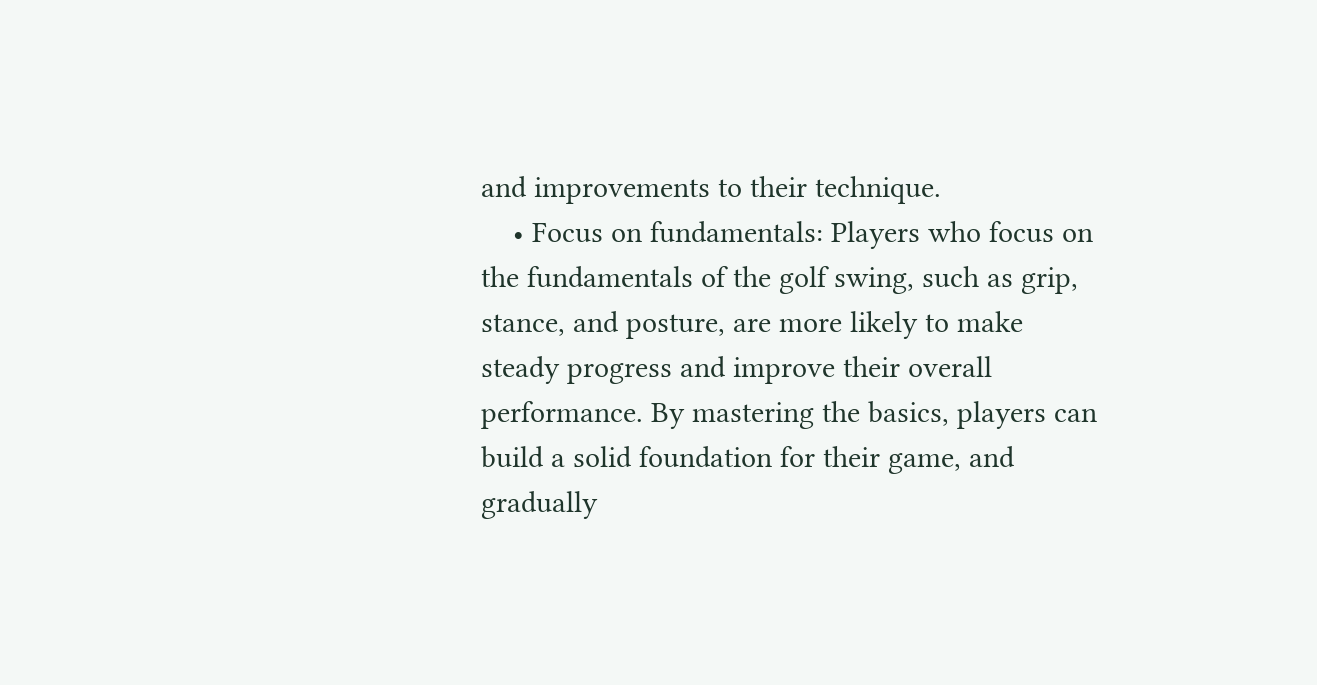and improvements to their technique.
    • Focus on fundamentals: Players who focus on the fundamentals of the golf swing, such as grip, stance, and posture, are more likely to make steady progress and improve their overall performance. By mastering the basics, players can build a solid foundation for their game, and gradually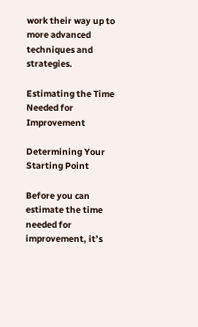work their way up to more advanced techniques and strategies.

Estimating the Time Needed for Improvement

Determining Your Starting Point

Before you can estimate the time needed for improvement, it’s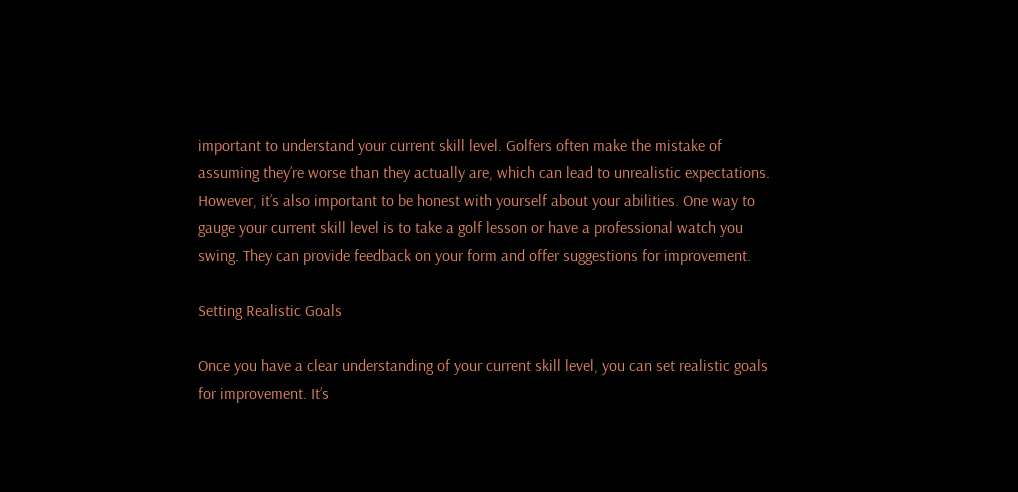important to understand your current skill level. Golfers often make the mistake of assuming they’re worse than they actually are, which can lead to unrealistic expectations. However, it’s also important to be honest with yourself about your abilities. One way to gauge your current skill level is to take a golf lesson or have a professional watch you swing. They can provide feedback on your form and offer suggestions for improvement.

Setting Realistic Goals

Once you have a clear understanding of your current skill level, you can set realistic goals for improvement. It’s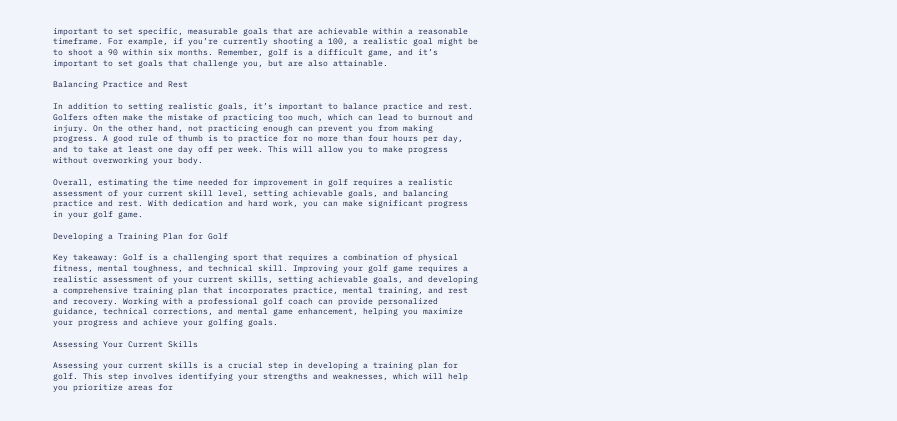important to set specific, measurable goals that are achievable within a reasonable timeframe. For example, if you’re currently shooting a 100, a realistic goal might be to shoot a 90 within six months. Remember, golf is a difficult game, and it’s important to set goals that challenge you, but are also attainable.

Balancing Practice and Rest

In addition to setting realistic goals, it’s important to balance practice and rest. Golfers often make the mistake of practicing too much, which can lead to burnout and injury. On the other hand, not practicing enough can prevent you from making progress. A good rule of thumb is to practice for no more than four hours per day, and to take at least one day off per week. This will allow you to make progress without overworking your body.

Overall, estimating the time needed for improvement in golf requires a realistic assessment of your current skill level, setting achievable goals, and balancing practice and rest. With dedication and hard work, you can make significant progress in your golf game.

Developing a Training Plan for Golf

Key takeaway: Golf is a challenging sport that requires a combination of physical fitness, mental toughness, and technical skill. Improving your golf game requires a realistic assessment of your current skills, setting achievable goals, and developing a comprehensive training plan that incorporates practice, mental training, and rest and recovery. Working with a professional golf coach can provide personalized guidance, technical corrections, and mental game enhancement, helping you maximize your progress and achieve your golfing goals.

Assessing Your Current Skills

Assessing your current skills is a crucial step in developing a training plan for golf. This step involves identifying your strengths and weaknesses, which will help you prioritize areas for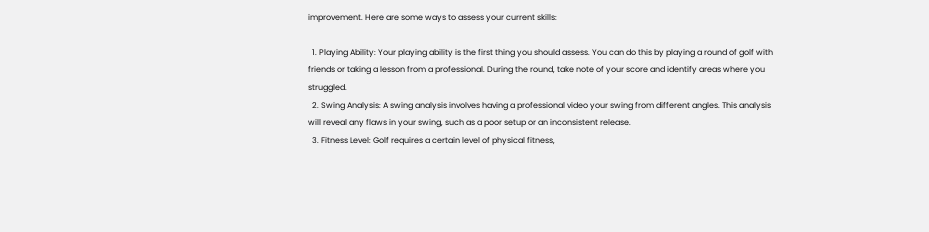improvement. Here are some ways to assess your current skills:

  1. Playing Ability: Your playing ability is the first thing you should assess. You can do this by playing a round of golf with friends or taking a lesson from a professional. During the round, take note of your score and identify areas where you struggled.
  2. Swing Analysis: A swing analysis involves having a professional video your swing from different angles. This analysis will reveal any flaws in your swing, such as a poor setup or an inconsistent release.
  3. Fitness Level: Golf requires a certain level of physical fitness,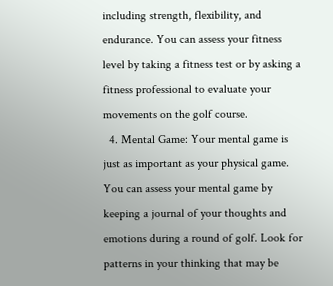including strength, flexibility, and endurance. You can assess your fitness level by taking a fitness test or by asking a fitness professional to evaluate your movements on the golf course.
  4. Mental Game: Your mental game is just as important as your physical game. You can assess your mental game by keeping a journal of your thoughts and emotions during a round of golf. Look for patterns in your thinking that may be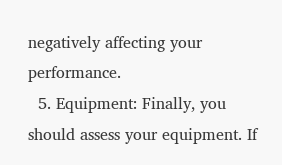negatively affecting your performance.
  5. Equipment: Finally, you should assess your equipment. If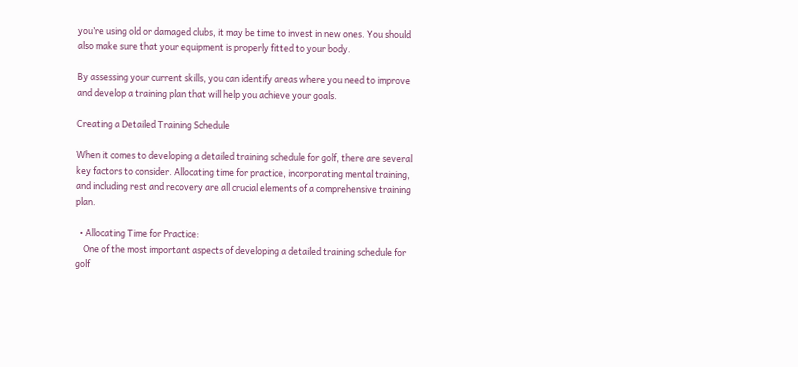you’re using old or damaged clubs, it may be time to invest in new ones. You should also make sure that your equipment is properly fitted to your body.

By assessing your current skills, you can identify areas where you need to improve and develop a training plan that will help you achieve your goals.

Creating a Detailed Training Schedule

When it comes to developing a detailed training schedule for golf, there are several key factors to consider. Allocating time for practice, incorporating mental training, and including rest and recovery are all crucial elements of a comprehensive training plan.

  • Allocating Time for Practice:
    One of the most important aspects of developing a detailed training schedule for golf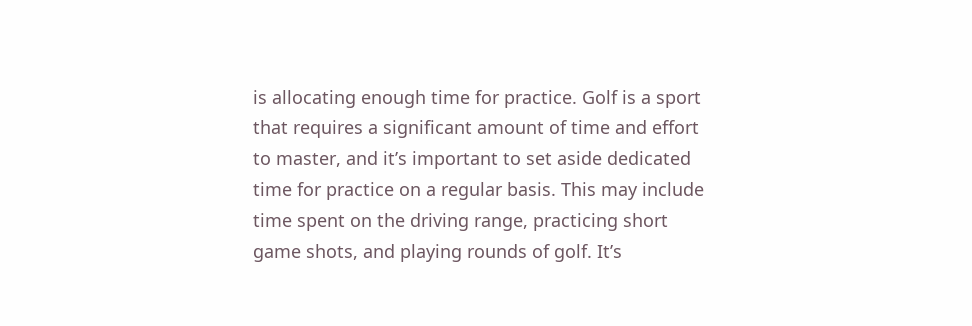is allocating enough time for practice. Golf is a sport that requires a significant amount of time and effort to master, and it’s important to set aside dedicated time for practice on a regular basis. This may include time spent on the driving range, practicing short game shots, and playing rounds of golf. It’s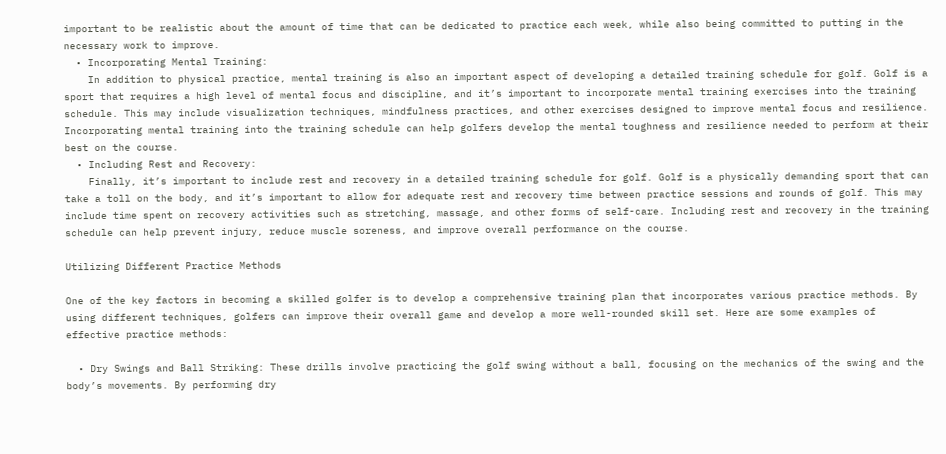important to be realistic about the amount of time that can be dedicated to practice each week, while also being committed to putting in the necessary work to improve.
  • Incorporating Mental Training:
    In addition to physical practice, mental training is also an important aspect of developing a detailed training schedule for golf. Golf is a sport that requires a high level of mental focus and discipline, and it’s important to incorporate mental training exercises into the training schedule. This may include visualization techniques, mindfulness practices, and other exercises designed to improve mental focus and resilience. Incorporating mental training into the training schedule can help golfers develop the mental toughness and resilience needed to perform at their best on the course.
  • Including Rest and Recovery:
    Finally, it’s important to include rest and recovery in a detailed training schedule for golf. Golf is a physically demanding sport that can take a toll on the body, and it’s important to allow for adequate rest and recovery time between practice sessions and rounds of golf. This may include time spent on recovery activities such as stretching, massage, and other forms of self-care. Including rest and recovery in the training schedule can help prevent injury, reduce muscle soreness, and improve overall performance on the course.

Utilizing Different Practice Methods

One of the key factors in becoming a skilled golfer is to develop a comprehensive training plan that incorporates various practice methods. By using different techniques, golfers can improve their overall game and develop a more well-rounded skill set. Here are some examples of effective practice methods:

  • Dry Swings and Ball Striking: These drills involve practicing the golf swing without a ball, focusing on the mechanics of the swing and the body’s movements. By performing dry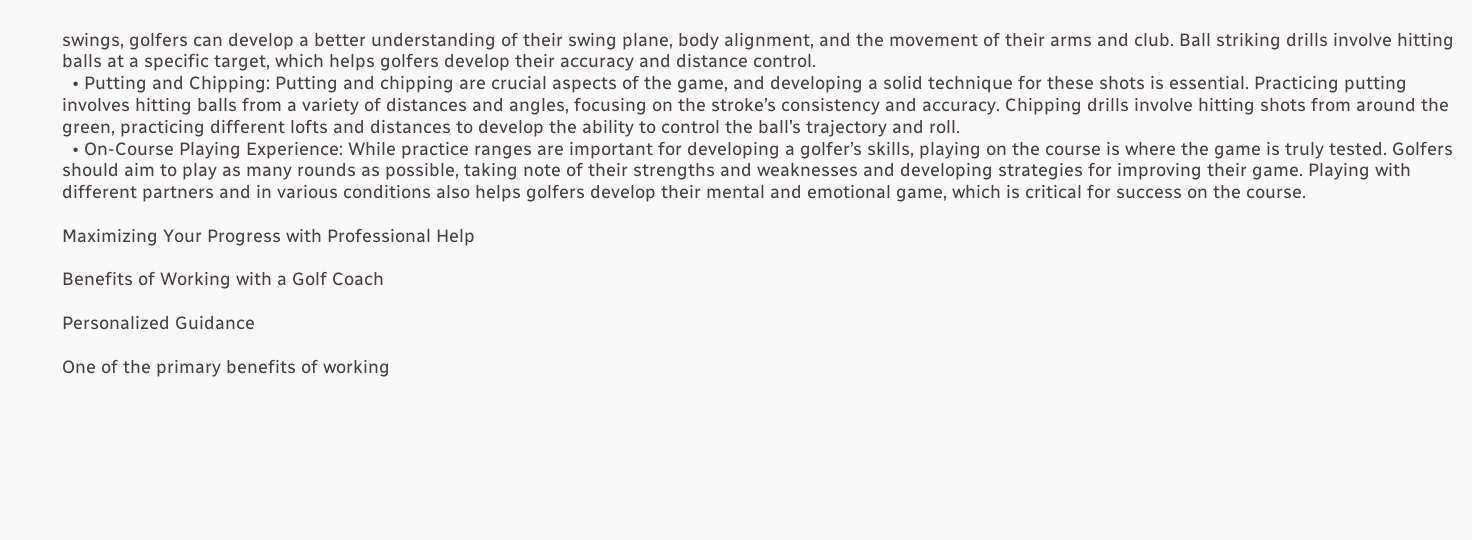swings, golfers can develop a better understanding of their swing plane, body alignment, and the movement of their arms and club. Ball striking drills involve hitting balls at a specific target, which helps golfers develop their accuracy and distance control.
  • Putting and Chipping: Putting and chipping are crucial aspects of the game, and developing a solid technique for these shots is essential. Practicing putting involves hitting balls from a variety of distances and angles, focusing on the stroke’s consistency and accuracy. Chipping drills involve hitting shots from around the green, practicing different lofts and distances to develop the ability to control the ball’s trajectory and roll.
  • On-Course Playing Experience: While practice ranges are important for developing a golfer’s skills, playing on the course is where the game is truly tested. Golfers should aim to play as many rounds as possible, taking note of their strengths and weaknesses and developing strategies for improving their game. Playing with different partners and in various conditions also helps golfers develop their mental and emotional game, which is critical for success on the course.

Maximizing Your Progress with Professional Help

Benefits of Working with a Golf Coach

Personalized Guidance

One of the primary benefits of working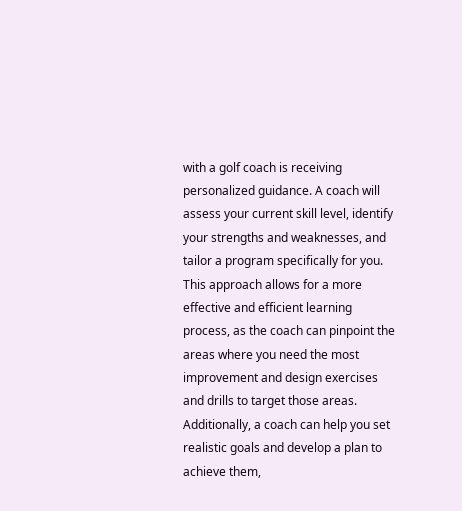with a golf coach is receiving personalized guidance. A coach will assess your current skill level, identify your strengths and weaknesses, and tailor a program specifically for you. This approach allows for a more effective and efficient learning process, as the coach can pinpoint the areas where you need the most improvement and design exercises and drills to target those areas. Additionally, a coach can help you set realistic goals and develop a plan to achieve them,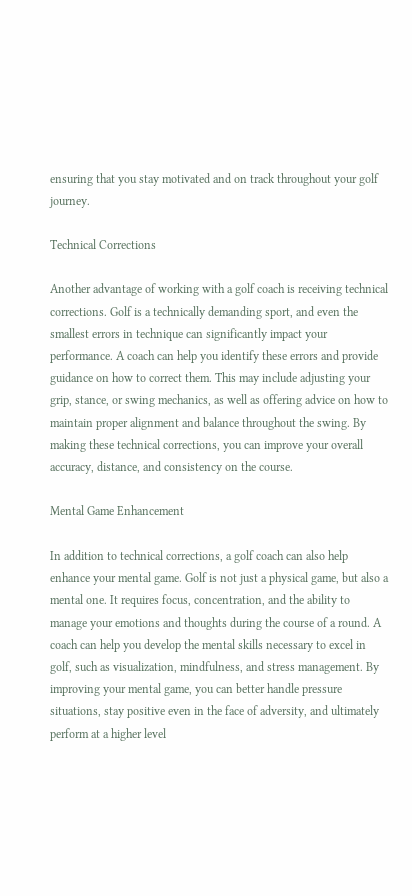ensuring that you stay motivated and on track throughout your golf journey.

Technical Corrections

Another advantage of working with a golf coach is receiving technical corrections. Golf is a technically demanding sport, and even the smallest errors in technique can significantly impact your performance. A coach can help you identify these errors and provide guidance on how to correct them. This may include adjusting your grip, stance, or swing mechanics, as well as offering advice on how to maintain proper alignment and balance throughout the swing. By making these technical corrections, you can improve your overall accuracy, distance, and consistency on the course.

Mental Game Enhancement

In addition to technical corrections, a golf coach can also help enhance your mental game. Golf is not just a physical game, but also a mental one. It requires focus, concentration, and the ability to manage your emotions and thoughts during the course of a round. A coach can help you develop the mental skills necessary to excel in golf, such as visualization, mindfulness, and stress management. By improving your mental game, you can better handle pressure situations, stay positive even in the face of adversity, and ultimately perform at a higher level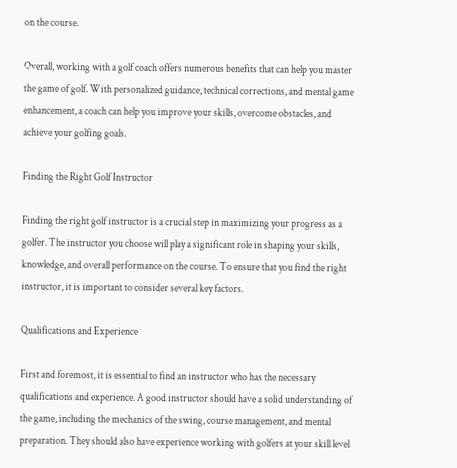on the course.

Overall, working with a golf coach offers numerous benefits that can help you master the game of golf. With personalized guidance, technical corrections, and mental game enhancement, a coach can help you improve your skills, overcome obstacles, and achieve your golfing goals.

Finding the Right Golf Instructor

Finding the right golf instructor is a crucial step in maximizing your progress as a golfer. The instructor you choose will play a significant role in shaping your skills, knowledge, and overall performance on the course. To ensure that you find the right instructor, it is important to consider several key factors.

Qualifications and Experience

First and foremost, it is essential to find an instructor who has the necessary qualifications and experience. A good instructor should have a solid understanding of the game, including the mechanics of the swing, course management, and mental preparation. They should also have experience working with golfers at your skill level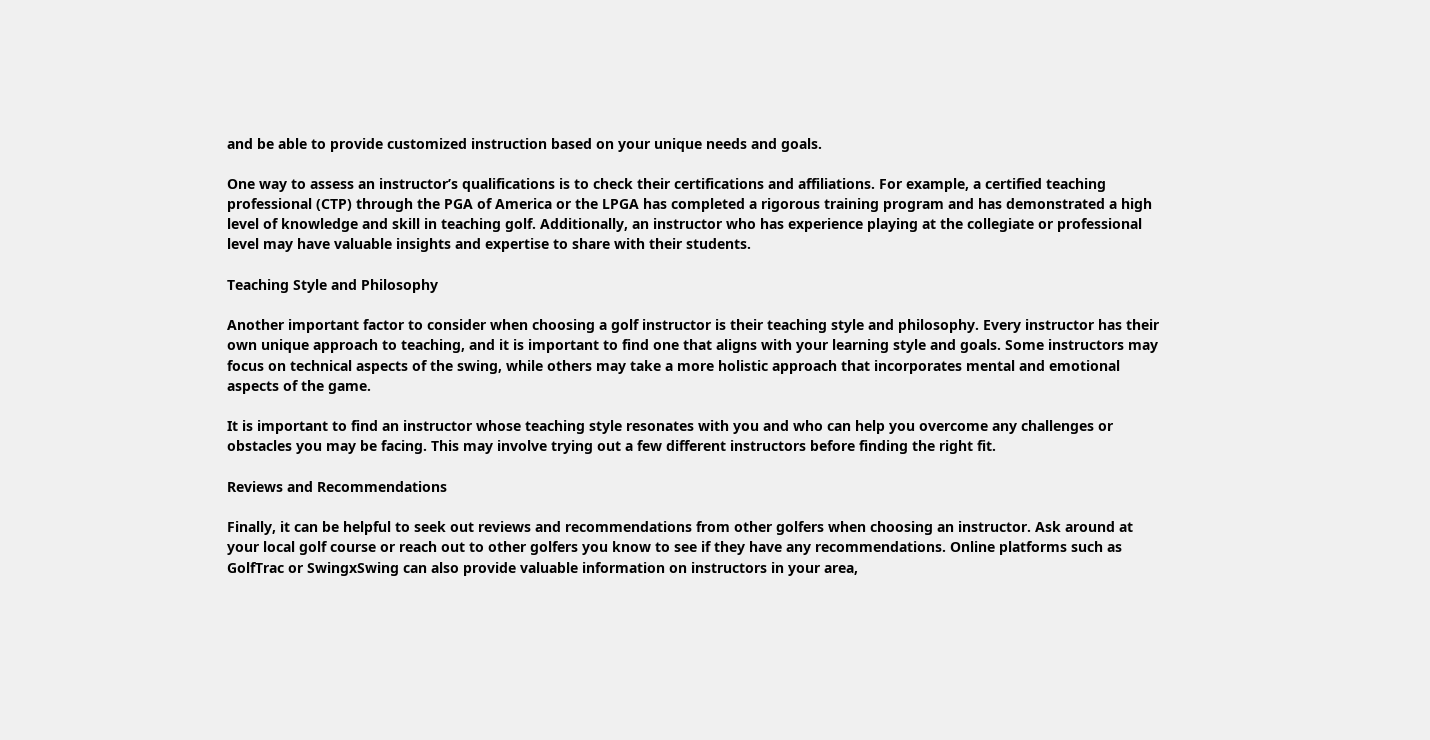and be able to provide customized instruction based on your unique needs and goals.

One way to assess an instructor’s qualifications is to check their certifications and affiliations. For example, a certified teaching professional (CTP) through the PGA of America or the LPGA has completed a rigorous training program and has demonstrated a high level of knowledge and skill in teaching golf. Additionally, an instructor who has experience playing at the collegiate or professional level may have valuable insights and expertise to share with their students.

Teaching Style and Philosophy

Another important factor to consider when choosing a golf instructor is their teaching style and philosophy. Every instructor has their own unique approach to teaching, and it is important to find one that aligns with your learning style and goals. Some instructors may focus on technical aspects of the swing, while others may take a more holistic approach that incorporates mental and emotional aspects of the game.

It is important to find an instructor whose teaching style resonates with you and who can help you overcome any challenges or obstacles you may be facing. This may involve trying out a few different instructors before finding the right fit.

Reviews and Recommendations

Finally, it can be helpful to seek out reviews and recommendations from other golfers when choosing an instructor. Ask around at your local golf course or reach out to other golfers you know to see if they have any recommendations. Online platforms such as GolfTrac or SwingxSwing can also provide valuable information on instructors in your area,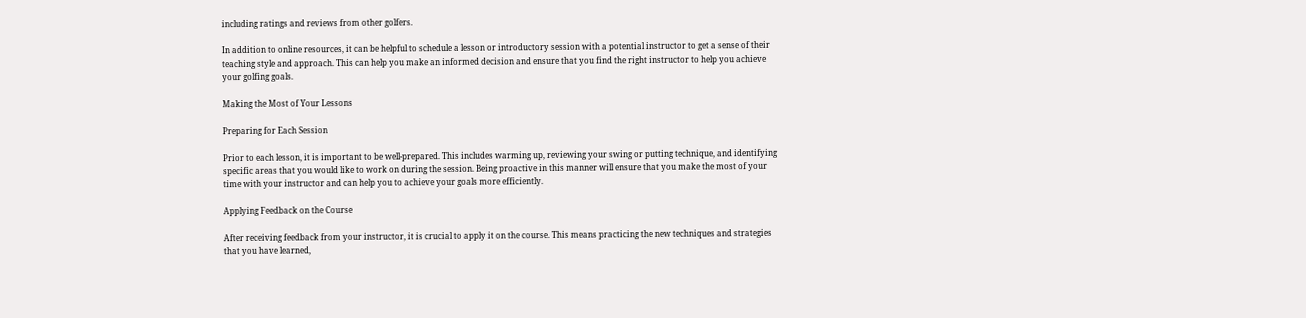including ratings and reviews from other golfers.

In addition to online resources, it can be helpful to schedule a lesson or introductory session with a potential instructor to get a sense of their teaching style and approach. This can help you make an informed decision and ensure that you find the right instructor to help you achieve your golfing goals.

Making the Most of Your Lessons

Preparing for Each Session

Prior to each lesson, it is important to be well-prepared. This includes warming up, reviewing your swing or putting technique, and identifying specific areas that you would like to work on during the session. Being proactive in this manner will ensure that you make the most of your time with your instructor and can help you to achieve your goals more efficiently.

Applying Feedback on the Course

After receiving feedback from your instructor, it is crucial to apply it on the course. This means practicing the new techniques and strategies that you have learned,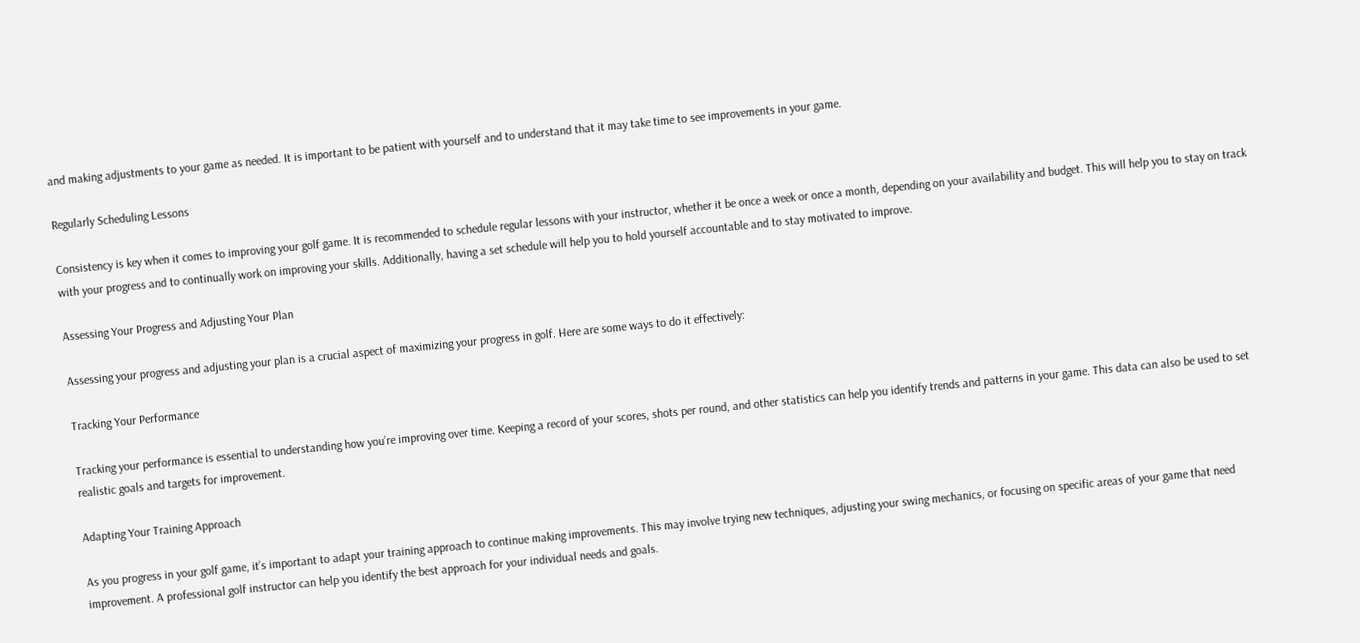and making adjustments to your game as needed. It is important to be patient with yourself and to understand that it may take time to see improvements in your game.

Regularly Scheduling Lessons

Consistency is key when it comes to improving your golf game. It is recommended to schedule regular lessons with your instructor, whether it be once a week or once a month, depending on your availability and budget. This will help you to stay on track with your progress and to continually work on improving your skills. Additionally, having a set schedule will help you to hold yourself accountable and to stay motivated to improve.

Assessing Your Progress and Adjusting Your Plan

Assessing your progress and adjusting your plan is a crucial aspect of maximizing your progress in golf. Here are some ways to do it effectively:

Tracking Your Performance

Tracking your performance is essential to understanding how you’re improving over time. Keeping a record of your scores, shots per round, and other statistics can help you identify trends and patterns in your game. This data can also be used to set realistic goals and targets for improvement.

Adapting Your Training Approach

As you progress in your golf game, it’s important to adapt your training approach to continue making improvements. This may involve trying new techniques, adjusting your swing mechanics, or focusing on specific areas of your game that need improvement. A professional golf instructor can help you identify the best approach for your individual needs and goals.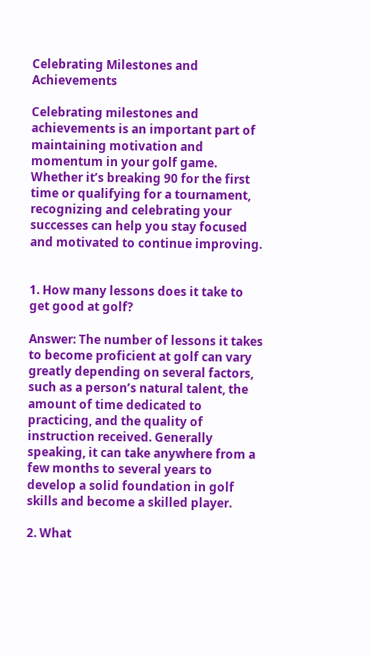Celebrating Milestones and Achievements

Celebrating milestones and achievements is an important part of maintaining motivation and momentum in your golf game. Whether it’s breaking 90 for the first time or qualifying for a tournament, recognizing and celebrating your successes can help you stay focused and motivated to continue improving.


1. How many lessons does it take to get good at golf?

Answer: The number of lessons it takes to become proficient at golf can vary greatly depending on several factors, such as a person’s natural talent, the amount of time dedicated to practicing, and the quality of instruction received. Generally speaking, it can take anywhere from a few months to several years to develop a solid foundation in golf skills and become a skilled player.

2. What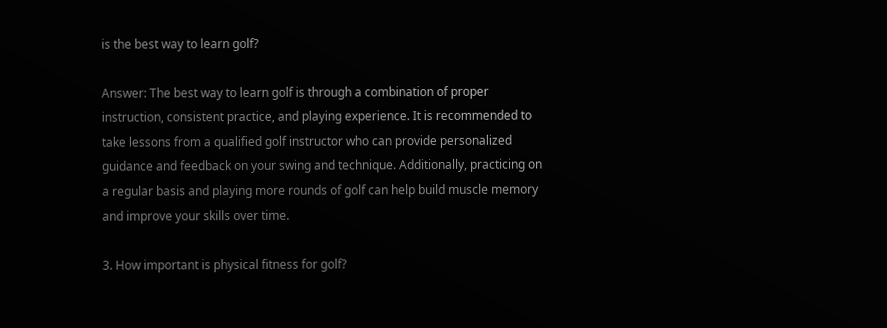is the best way to learn golf?

Answer: The best way to learn golf is through a combination of proper instruction, consistent practice, and playing experience. It is recommended to take lessons from a qualified golf instructor who can provide personalized guidance and feedback on your swing and technique. Additionally, practicing on a regular basis and playing more rounds of golf can help build muscle memory and improve your skills over time.

3. How important is physical fitness for golf?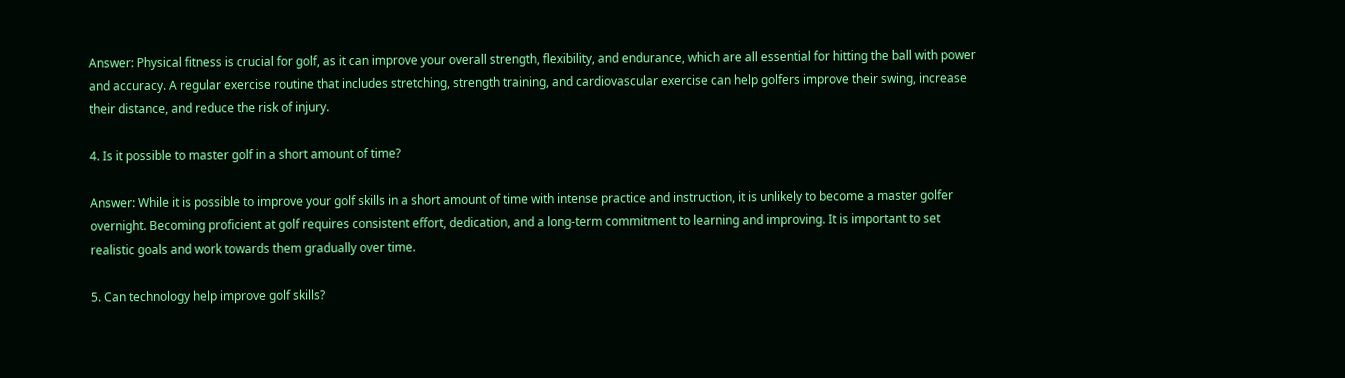Answer: Physical fitness is crucial for golf, as it can improve your overall strength, flexibility, and endurance, which are all essential for hitting the ball with power and accuracy. A regular exercise routine that includes stretching, strength training, and cardiovascular exercise can help golfers improve their swing, increase their distance, and reduce the risk of injury.

4. Is it possible to master golf in a short amount of time?

Answer: While it is possible to improve your golf skills in a short amount of time with intense practice and instruction, it is unlikely to become a master golfer overnight. Becoming proficient at golf requires consistent effort, dedication, and a long-term commitment to learning and improving. It is important to set realistic goals and work towards them gradually over time.

5. Can technology help improve golf skills?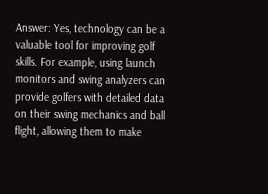Answer: Yes, technology can be a valuable tool for improving golf skills. For example, using launch monitors and swing analyzers can provide golfers with detailed data on their swing mechanics and ball flight, allowing them to make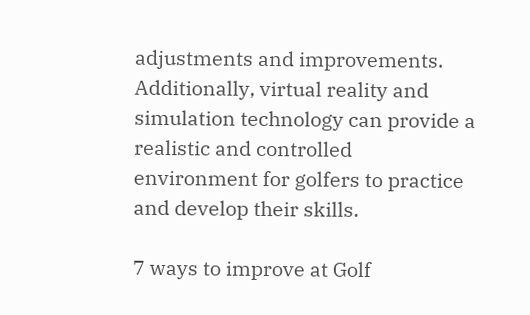adjustments and improvements. Additionally, virtual reality and simulation technology can provide a realistic and controlled environment for golfers to practice and develop their skills.

7 ways to improve at Golf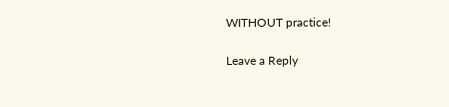WITHOUT practice!

Leave a Reply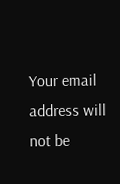Your email address will not be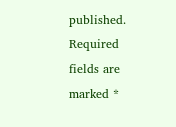published. Required fields are marked *